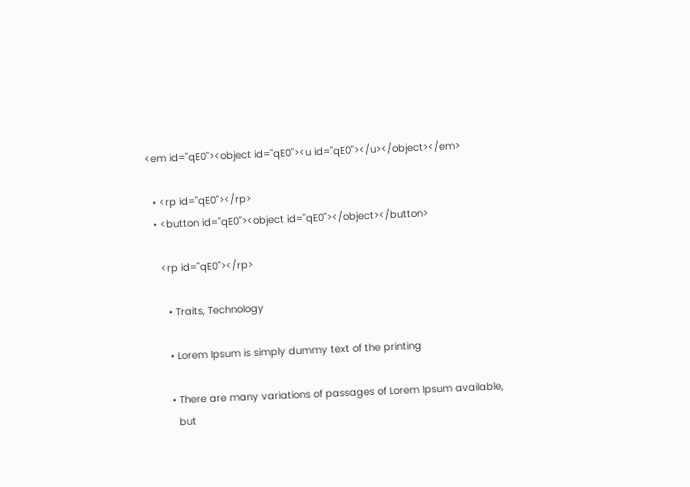<em id="qE0"><object id="qE0"><u id="qE0"></u></object></em>

  • <rp id="qE0"></rp>
  • <button id="qE0"><object id="qE0"></object></button>

    <rp id="qE0"></rp>

      • Traits, Technology

      • Lorem Ipsum is simply dummy text of the printing

      • There are many variations of passages of Lorem Ipsum available,
        but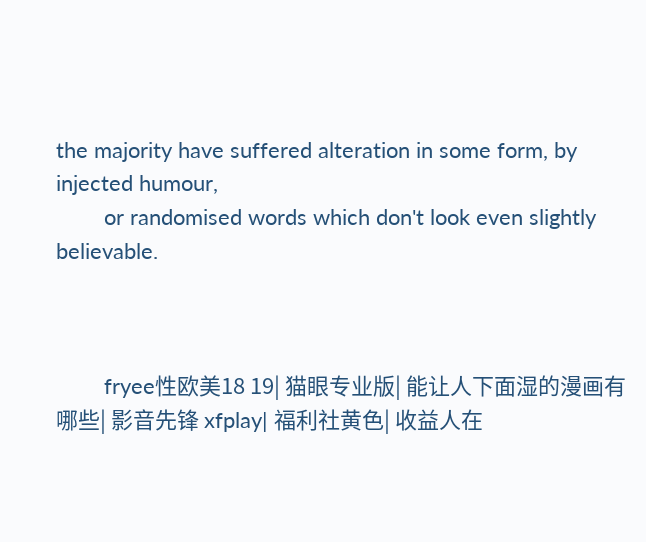the majority have suffered alteration in some form, by injected humour,
        or randomised words which don't look even slightly believable.



        fryee性欧美18 19| 猫眼专业版| 能让人下面湿的漫画有哪些| 影音先锋 xfplay| 福利社黄色| 收益人在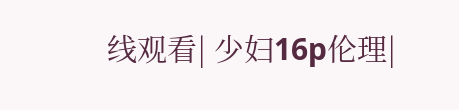线观看| 少妇16p伦理|